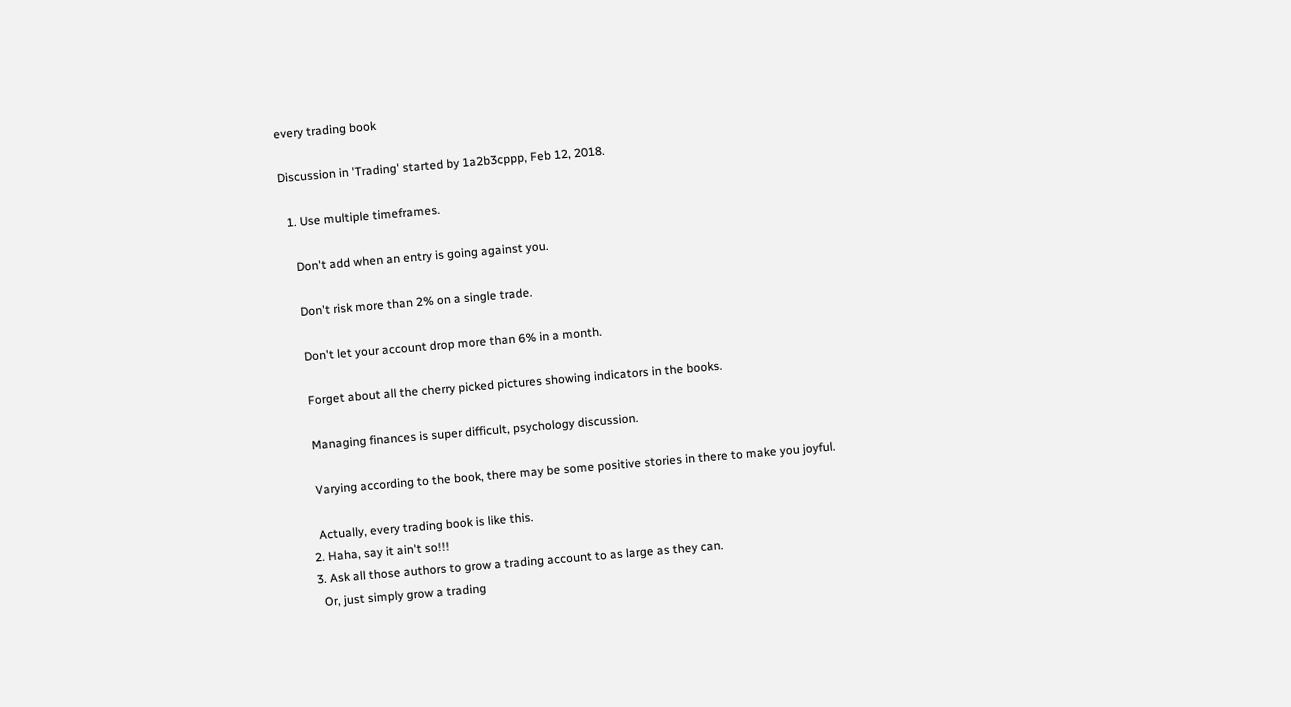every trading book

Discussion in 'Trading' started by 1a2b3cppp, Feb 12, 2018.

  1. Use multiple timeframes.

    Don't add when an entry is going against you.

    Don't risk more than 2% on a single trade.

    Don't let your account drop more than 6% in a month.

    Forget about all the cherry picked pictures showing indicators in the books.

    Managing finances is super difficult, psychology discussion.

    Varying according to the book, there may be some positive stories in there to make you joyful.

    Actually, every trading book is like this.
  2. Haha, say it ain't so!!!
  3. Ask all those authors to grow a trading account to as large as they can.
    Or, just simply grow a trading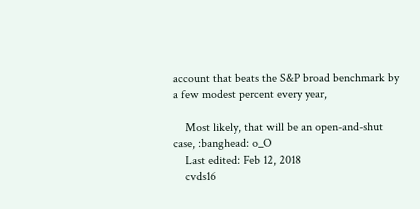account that beats the S&P broad benchmark by a few modest percent every year,

    Most likely, that will be an open-and-shut case, :banghead: o_O
    Last edited: Feb 12, 2018
    cvds16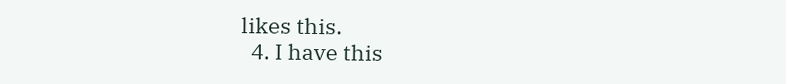likes this.
  4. I have this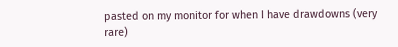pasted on my monitor for when I have drawdowns (very rare)